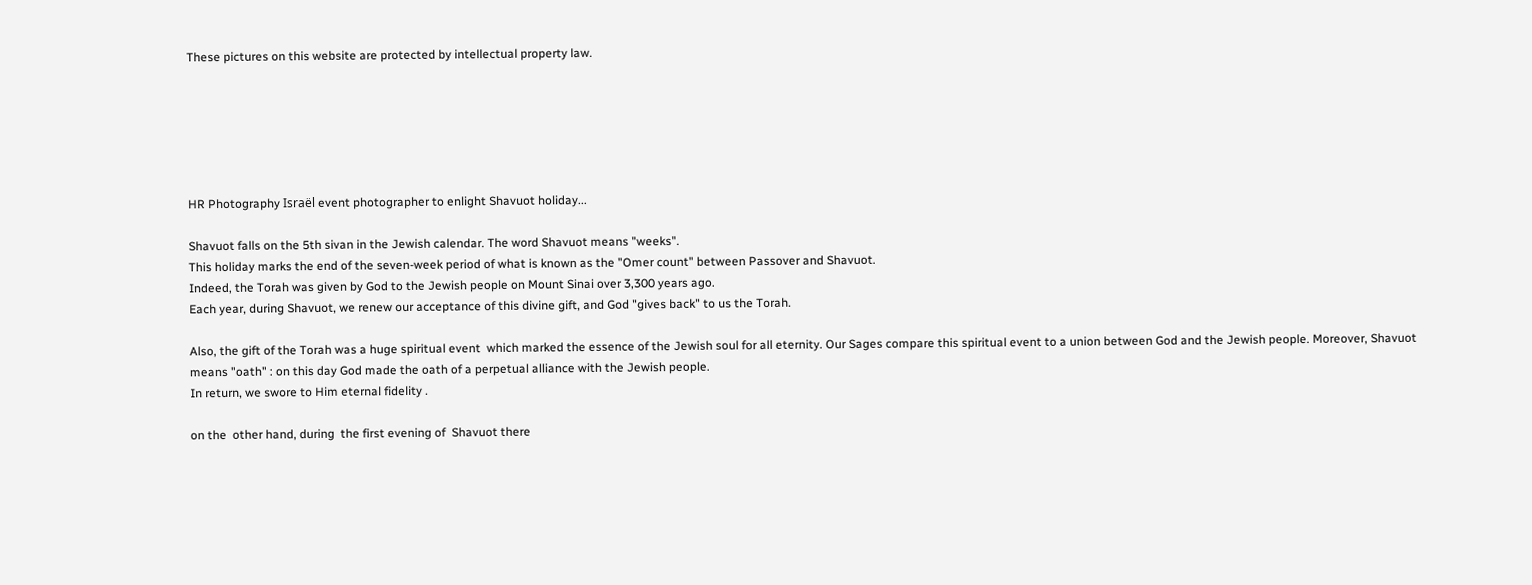These pictures on this website are protected by intellectual property law.






HR Photography Israël event photographer to enlight Shavuot holiday...

Shavuot falls on the 5th sivan in the Jewish calendar. The word Shavuot means "weeks".
This holiday marks the end of the seven-week period of what is known as the "Omer count" between Passover and Shavuot.
Indeed, the Torah was given by God to the Jewish people on Mount Sinai over 3,300 years ago.
Each year, during Shavuot, we renew our acceptance of this divine gift, and God "gives back" to us the Torah.

Also, the gift of the Torah was a huge spiritual event  which marked the essence of the Jewish soul for all eternity. Our Sages compare this spiritual event to a union between God and the Jewish people. Moreover, Shavuot means "oath" : on this day God made the oath of a perpetual alliance with the Jewish people.
In return, we swore to Him eternal fidelity .

on the  other hand, during  the first evening of  Shavuot there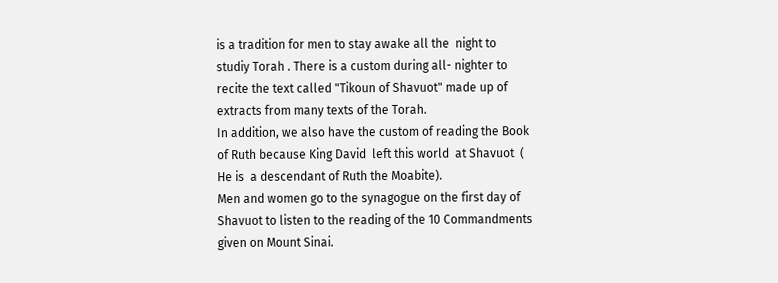is a tradition for men to stay awake all the  night to studiy Torah . There is a custom during all- nighter to recite the text called "Tikoun of Shavuot" made up of extracts from many texts of the Torah.
In addition, we also have the custom of reading the Book of Ruth because King David  left this world  at Shavuot  ( He is  a descendant of Ruth the Moabite).
Men and women go to the synagogue on the first day of Shavuot to listen to the reading of the 10 Commandments given on Mount Sinai.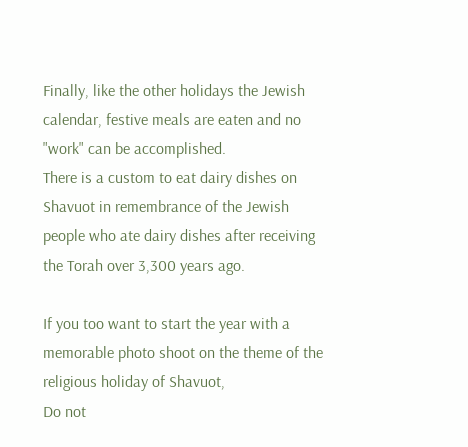Finally, like the other holidays the Jewish calendar, festive meals are eaten and no "work" can be accomplished.
There is a custom to eat dairy dishes on Shavuot in remembrance of the Jewish people who ate dairy dishes after receiving the Torah over 3,300 years ago.

If you too want to start the year with a memorable photo shoot on the theme of the religious holiday of Shavuot,
Do not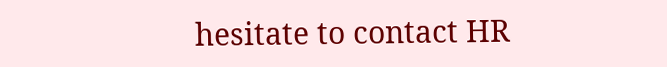hesitate to contact HR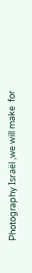Photography Israël ,we will make  for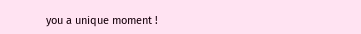you a unique moment !